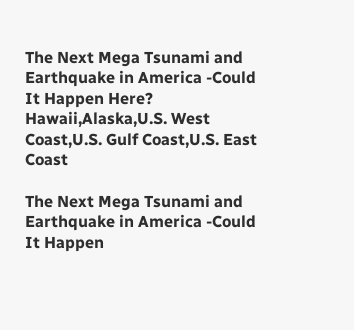The Next Mega Tsunami and Earthquake in America -Could It Happen Here? Hawaii,Alaska,U.S. West Coast,U.S. Gulf Coast,U.S. East Coast

The Next Mega Tsunami and Earthquake in America -Could It Happen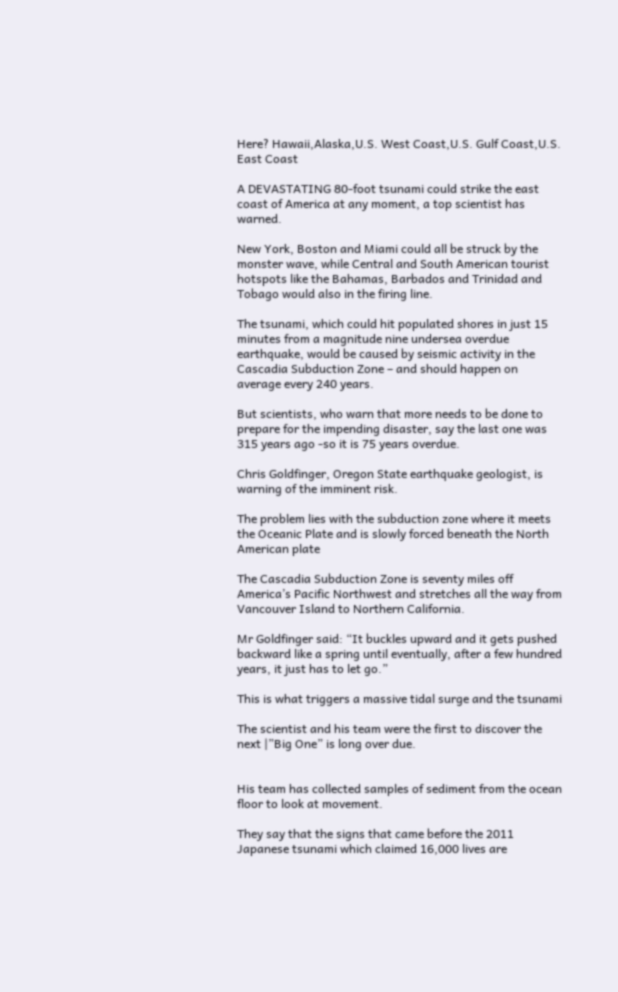Here? Hawaii,Alaska,U.S. West Coast,U.S. Gulf Coast,U.S. East Coast

A DEVASTATING 80-foot tsunami could strike the east coast of America at any moment, a top scientist has warned.

New York, Boston and Miami could all be struck by the monster wave, while Central and South American tourist hotspots like the Bahamas, Barbados and Trinidad and Tobago would also in the firing line.

The tsunami, which could hit populated shores in just 15 minutes from a magnitude nine undersea overdue earthquake, would be caused by seismic activity in the Cascadia Subduction Zone – and should happen on average every 240 years.

But scientists, who warn that more needs to be done to prepare for the impending disaster, say the last one was 315 years ago -so it is 75 years overdue.

Chris Goldfinger, Oregon State earthquake geologist, is warning of the imminent risk.

The problem lies with the subduction zone where it meets the Oceanic Plate and is slowly forced beneath the North American plate

The Cascadia Subduction Zone is seventy miles off America’s Pacific Northwest and stretches all the way from Vancouver Island to Northern California.

Mr Goldfinger said: “It buckles upward and it gets pushed backward like a spring until eventually, after a few hundred years, it just has to let go.”

This is what triggers a massive tidal surge and the tsunami

The scientist and his team were the first to discover the next |”Big One” is long over due.


His team has collected samples of sediment from the ocean floor to look at movement.

They say that the signs that came before the 2011 Japanese tsunami which claimed 16,000 lives are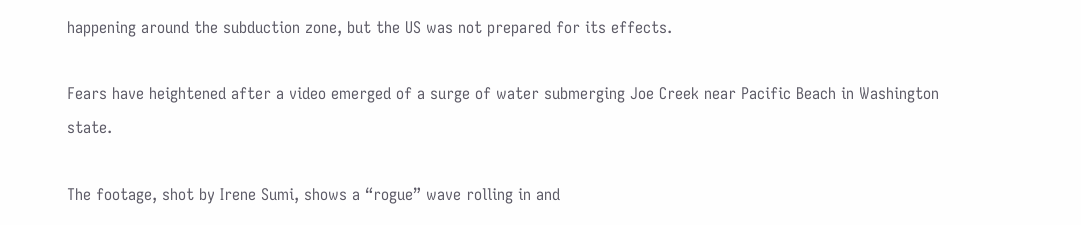happening around the subduction zone, but the US was not prepared for its effects.

Fears have heightened after a video emerged of a surge of water submerging Joe Creek near Pacific Beach in Washington state.

The footage, shot by Irene Sumi, shows a “rogue” wave rolling in and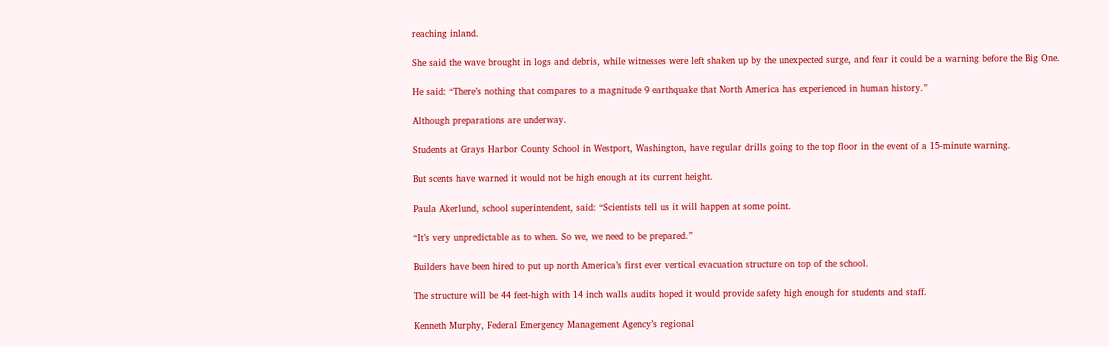reaching inland.

She said the wave brought in logs and debris, while witnesses were left shaken up by the unexpected surge, and fear it could be a warning before the Big One.

He said: “There’s nothing that compares to a magnitude 9 earthquake that North America has experienced in human history.”

Although preparations are underway.

Students at Grays Harbor County School in Westport, Washington, have regular drills going to the top floor in the event of a 15-minute warning.

But scents have warned it would not be high enough at its current height.

Paula Akerlund, school superintendent, said: “Scientists tell us it will happen at some point.

“It’s very unpredictable as to when. So we, we need to be prepared.”

Builders have been hired to put up north America’s first ever vertical evacuation structure on top of the school.

The structure will be 44 feet-high with 14 inch walls audits hoped it would provide safety high enough for students and staff.

Kenneth Murphy, Federal Emergency Management Agency’s regional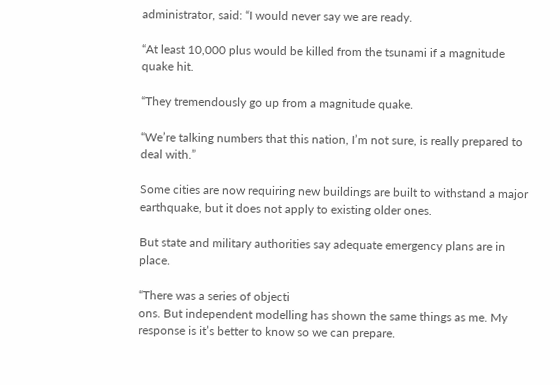administrator, said: “I would never say we are ready.

“At least 10,000 plus would be killed from the tsunami if a magnitude quake hit.

“They tremendously go up from a magnitude quake.

“We’re talking numbers that this nation, I’m not sure, is really prepared to deal with.”

Some cities are now requiring new buildings are built to withstand a major earthquake, but it does not apply to existing older ones.

But state and military authorities say adequate emergency plans are in place.

“There was a series of objecti
ons. But independent modelling has shown the same things as me. My response is it’s better to know so we can prepare.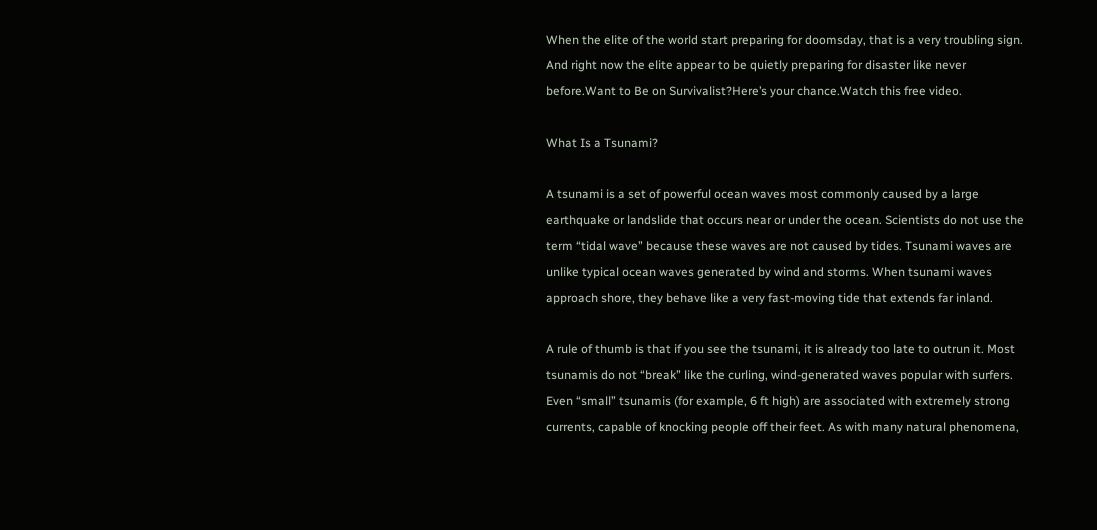When the elite of the world start preparing for doomsday, that is a very troubling sign. And right now the elite appear to be quietly preparing for disaster like never before.Want to Be on Survivalist?Here’s your chance.Watch this free video.

What Is a Tsunami?

A tsunami is a set of powerful ocean waves most commonly caused by a large earthquake or landslide that occurs near or under the ocean. Scientists do not use the term “tidal wave” because these waves are not caused by tides. Tsunami waves are unlike typical ocean waves generated by wind and storms. When tsunami waves approach shore, they behave like a very fast-moving tide that extends far inland.

A rule of thumb is that if you see the tsunami, it is already too late to outrun it. Most tsunamis do not “break” like the curling, wind-generated waves popular with surfers. Even “small” tsunamis (for example, 6 ft high) are associated with extremely strong currents, capable of knocking people off their feet. As with many natural phenomena,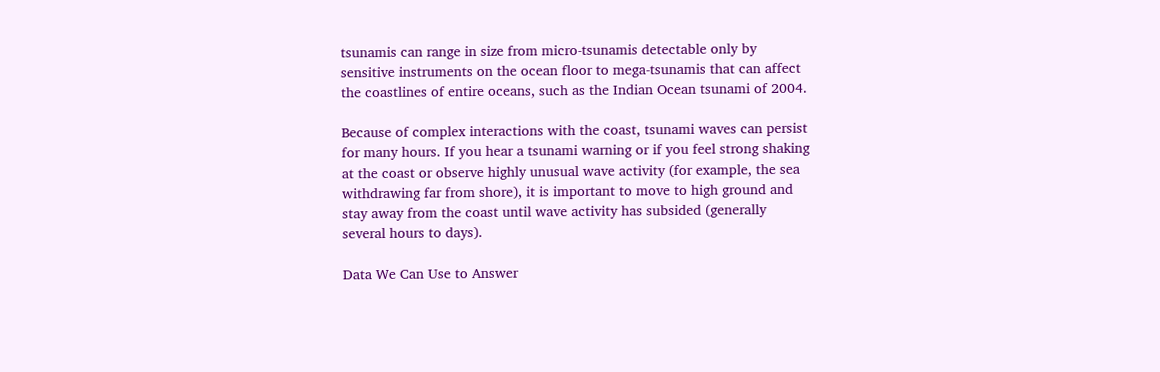tsunamis can range in size from micro-tsunamis detectable only by sensitive instruments on the ocean floor to mega-tsunamis that can affect the coastlines of entire oceans, such as the Indian Ocean tsunami of 2004.

Because of complex interactions with the coast, tsunami waves can persist for many hours. If you hear a tsunami warning or if you feel strong shaking at the coast or observe highly unusual wave activity (for example, the sea withdrawing far from shore), it is important to move to high ground and stay away from the coast until wave activity has subsided (generally several hours to days).

Data We Can Use to Answer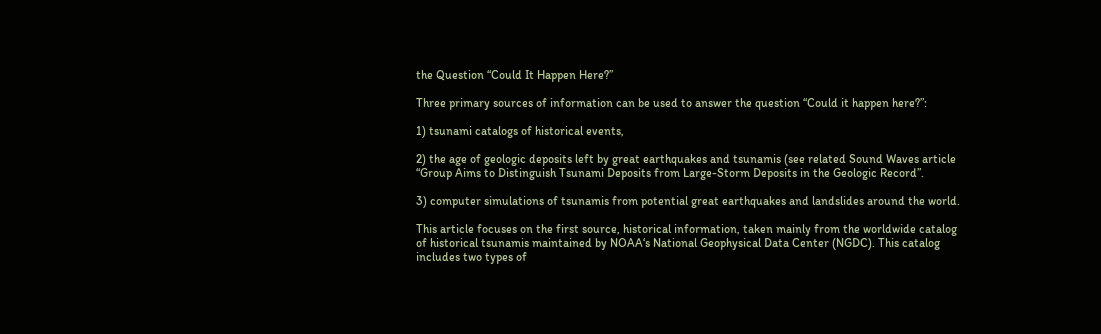the Question “Could It Happen Here?”

Three primary sources of information can be used to answer the question “Could it happen here?”:

1) tsunami catalogs of historical events,

2) the age of geologic deposits left by great earthquakes and tsunamis (see related Sound Waves article “Group Aims to Distinguish Tsunami Deposits from Large-Storm Deposits in the Geologic Record”.

3) computer simulations of tsunamis from potential great earthquakes and landslides around the world.

This article focuses on the first source, historical information, taken mainly from the worldwide catalog of historical tsunamis maintained by NOAA‘s National Geophysical Data Center (NGDC). This catalog includes two types of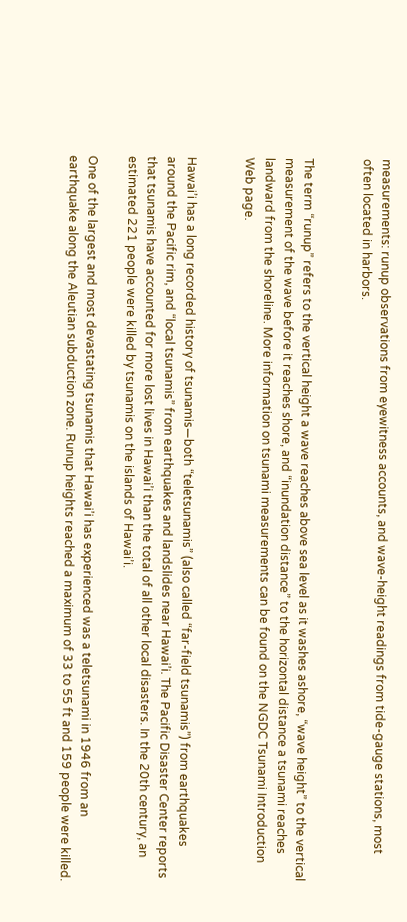measurements: runup observations from eyewitness accounts, and wave-height readings from tide-gauge stations, most often located in harbors.


The term “runup” refers to the vertical height a wave reaches above sea level as it washes ashore, “wave height” to the vertical measurement of the wave before it reaches shore, and “inundation distance” to the horizontal distance a tsunami reaches landward from the shoreline. More information on tsunami measurements can be found on the NGDC Tsunami Introduction Web page.


Hawai’i has a long recorded history of tsunamis—both “teletsunamis” (also called “far-field tsunamis”) from earthquakes around the Pacific rim, and “local tsunamis” from earthquakes and landslides near Hawai’i. The Pacific Disaster Center reports that tsunamis have accounted for more lost lives in Hawai’i than the total of all other local disasters. In the 20th century, an estimated 221 people were killed by tsunamis on the islands of Hawai’i.

One of the largest and most devastating tsunamis that Hawai’i has experienced was a teletsunami in 1946 from an earthquake along the Aleutian subduction zone. Runup heights reached a maximum of 33 to 55 ft and 159 people were killed.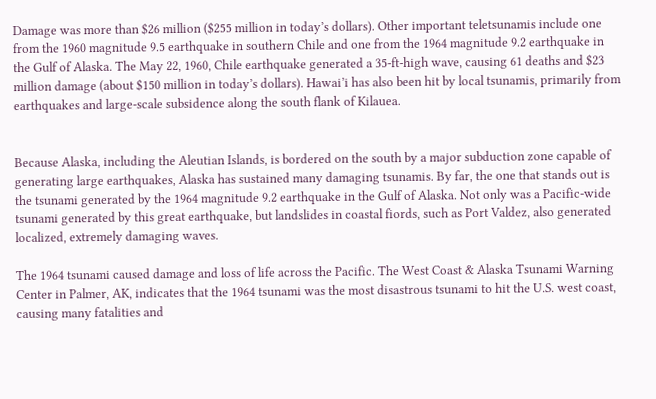Damage was more than $26 million ($255 million in today’s dollars). Other important teletsunamis include one from the 1960 magnitude 9.5 earthquake in southern Chile and one from the 1964 magnitude 9.2 earthquake in the Gulf of Alaska. The May 22, 1960, Chile earthquake generated a 35-ft-high wave, causing 61 deaths and $23 million damage (about $150 million in today’s dollars). Hawai’i has also been hit by local tsunamis, primarily from earthquakes and large-scale subsidence along the south flank of Kilauea.


Because Alaska, including the Aleutian Islands, is bordered on the south by a major subduction zone capable of generating large earthquakes, Alaska has sustained many damaging tsunamis. By far, the one that stands out is the tsunami generated by the 1964 magnitude 9.2 earthquake in the Gulf of Alaska. Not only was a Pacific-wide tsunami generated by this great earthquake, but landslides in coastal fiords, such as Port Valdez, also generated localized, extremely damaging waves.

The 1964 tsunami caused damage and loss of life across the Pacific. The West Coast & Alaska Tsunami Warning Center in Palmer, AK, indicates that the 1964 tsunami was the most disastrous tsunami to hit the U.S. west coast, causing many fatalities and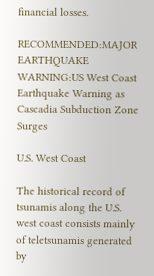financial losses.

RECOMMENDED:MAJOR EARTHQUAKE WARNING:US West Coast Earthquake Warning as Cascadia Subduction Zone Surges

U.S. West Coast

The historical record of tsunamis along the U.S. west coast consists mainly of teletsunamis generated by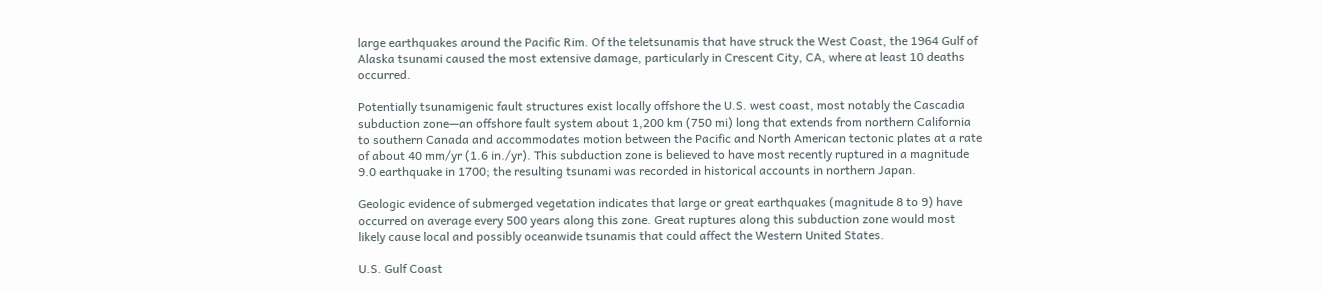large earthquakes around the Pacific Rim. Of the teletsunamis that have struck the West Coast, the 1964 Gulf of Alaska tsunami caused the most extensive damage, particularly in Crescent City, CA, where at least 10 deaths occurred.

Potentially tsunamigenic fault structures exist locally offshore the U.S. west coast, most notably the Cascadia subduction zone—an offshore fault system about 1,200 km (750 mi) long that extends from northern California to southern Canada and accommodates motion between the Pacific and North American tectonic plates at a rate of about 40 mm/yr (1.6 in./yr). This subduction zone is believed to have most recently ruptured in a magnitude 9.0 earthquake in 1700; the resulting tsunami was recorded in historical accounts in northern Japan.

Geologic evidence of submerged vegetation indicates that large or great earthquakes (magnitude 8 to 9) have occurred on average every 500 years along this zone. Great ruptures along this subduction zone would most likely cause local and possibly oceanwide tsunamis that could affect the Western United States.

U.S. Gulf Coast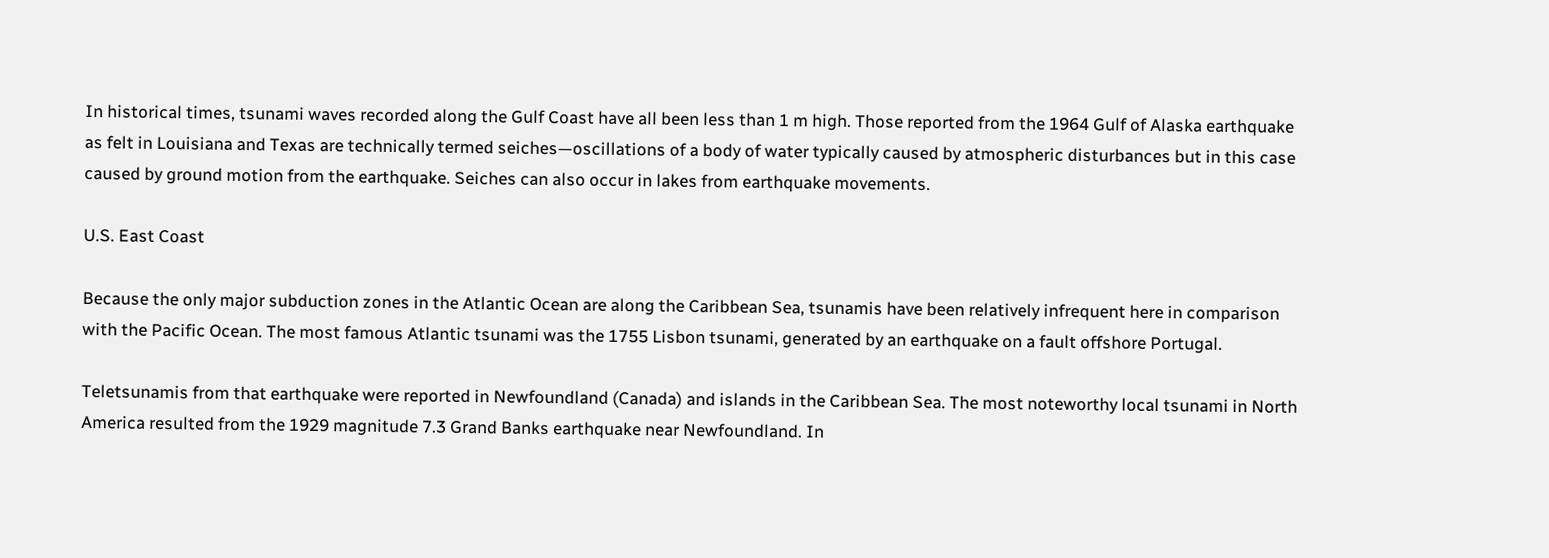In historical times, tsunami waves recorded along the Gulf Coast have all been less than 1 m high. Those reported from the 1964 Gulf of Alaska earthquake as felt in Louisiana and Texas are technically termed seiches—oscillations of a body of water typically caused by atmospheric disturbances but in this case caused by ground motion from the earthquake. Seiches can also occur in lakes from earthquake movements.

U.S. East Coast

Because the only major subduction zones in the Atlantic Ocean are along the Caribbean Sea, tsunamis have been relatively infrequent here in comparison with the Pacific Ocean. The most famous Atlantic tsunami was the 1755 Lisbon tsunami, generated by an earthquake on a fault offshore Portugal.

Teletsunamis from that earthquake were reported in Newfoundland (Canada) and islands in the Caribbean Sea. The most noteworthy local tsunami in North America resulted from the 1929 magnitude 7.3 Grand Banks earthquake near Newfoundland. In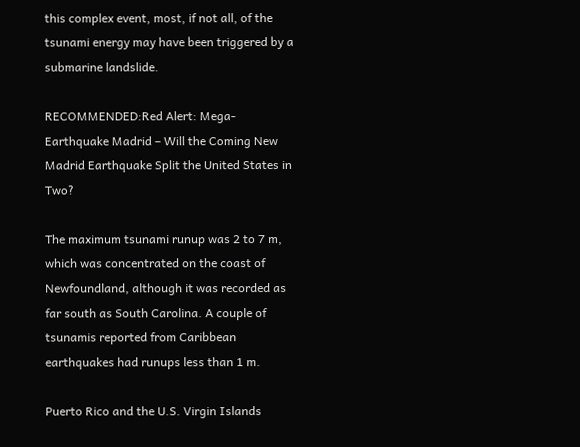this complex event, most, if not all, of the tsunami energy may have been triggered by a submarine landslide.

RECOMMENDED:Red Alert: Mega-Earthquake Madrid – Will the Coming New Madrid Earthquake Split the United States in Two?

The maximum tsunami runup was 2 to 7 m, which was concentrated on the coast of Newfoundland, although it was recorded as far south as South Carolina. A couple of tsunamis reported from Caribbean earthquakes had runups less than 1 m.

Puerto Rico and the U.S. Virgin Islands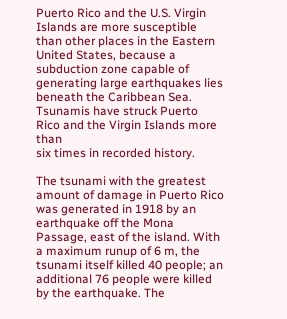Puerto Rico and the U.S. Virgin Islands are more susceptible than other places in the Eastern United States, because a subduction zone capable of generating large earthquakes lies beneath the Caribbean Sea. Tsunamis have struck Puerto Rico and the Virgin Islands more than
six times in recorded history.

The tsunami with the greatest amount of damage in Puerto Rico was generated in 1918 by an earthquake off the Mona Passage, east of the island. With a maximum runup of 6 m, the tsunami itself killed 40 people; an additional 76 people were killed by the earthquake. The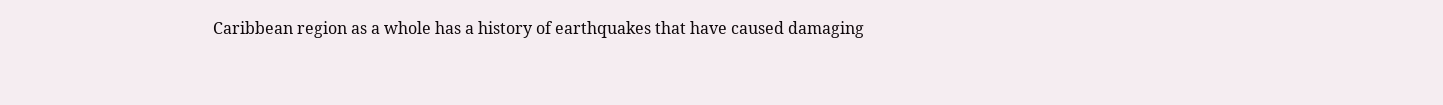Caribbean region as a whole has a history of earthquakes that have caused damaging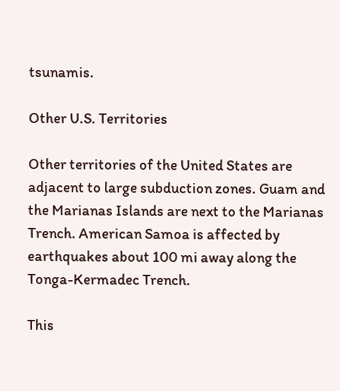tsunamis.

Other U.S. Territories

Other territories of the United States are adjacent to large subduction zones. Guam and the Marianas Islands are next to the Marianas Trench. American Samoa is affected by earthquakes about 100 mi away along the Tonga-Kermadec Trench.

This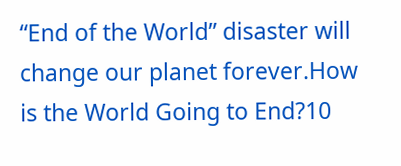“End of the World” disaster will change our planet forever.How is the World Going to End?10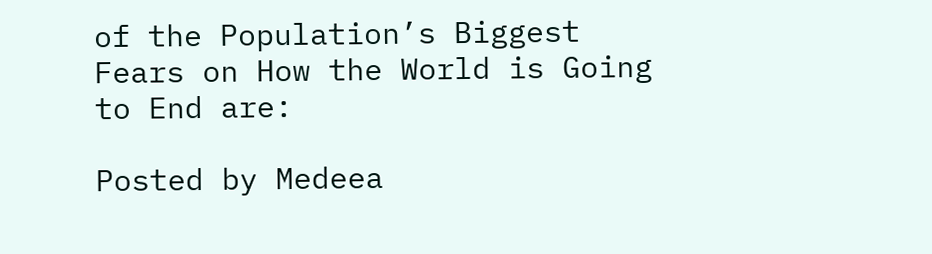of the Population’s Biggest Fears on How the World is Going to End are:

Posted by Medeea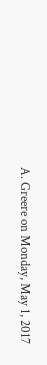A. Greere on Monday, May 1, 2017